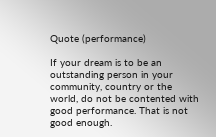Quote (performance)

If your dream is to be an outstanding person in your community, country or the world, do not be contented with good performance. That is not good enough.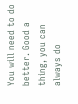You will need to do better. Good a thing, you can always do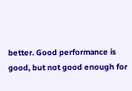better. Good performance is good, but not good enough for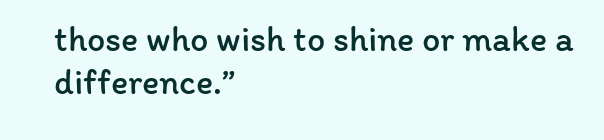those who wish to shine or make a difference.”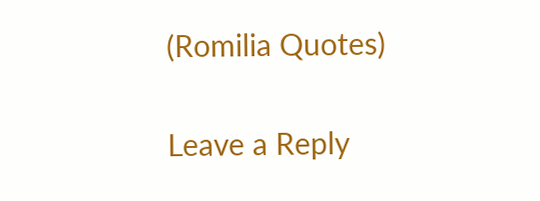(Romilia Quotes)


Leave a Reply